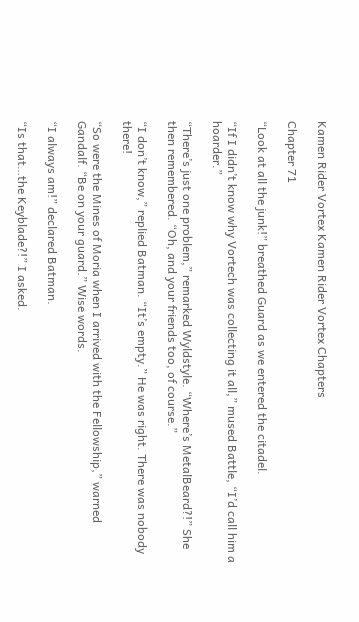Kamen Rider Vortex Kamen Rider Vortex Chapters

Chapter 71

“Look at all the junk!” breathed Guard as we entered the citadel.

“If I didn’t know why Vortech was collecting it all,” mused Battle, “I’d call him a hoarder.”

“There’s just one problem,” remarked Wyldstyle. “Where’s MetalBeard?!” She then remembered. “Oh, and your friends too, of course.”

“I don’t know,” replied Batman. “It’s empty.” He was right. There was nobody there!

“So were the Mines of Moria when I arrived with the Fellowship,” warned Gandalf. “Be on your guard.” Wise words.

“I always am!” declared Batman.

“Is that…the Keyblade?!” I asked.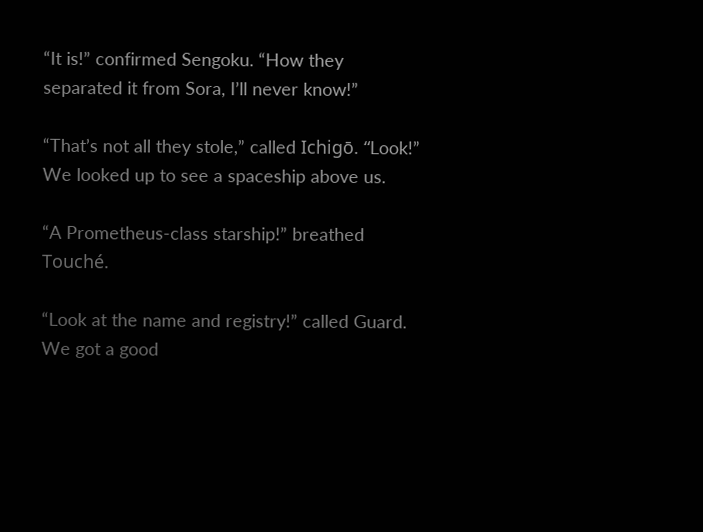“It is!” confirmed Sengoku. “How they separated it from Sora, I’ll never know!”

“That’s not all they stole,” called Ichigō. “Look!” We looked up to see a spaceship above us.

“A Prometheus-class starship!” breathed Touché.

“Look at the name and registry!” called Guard. We got a good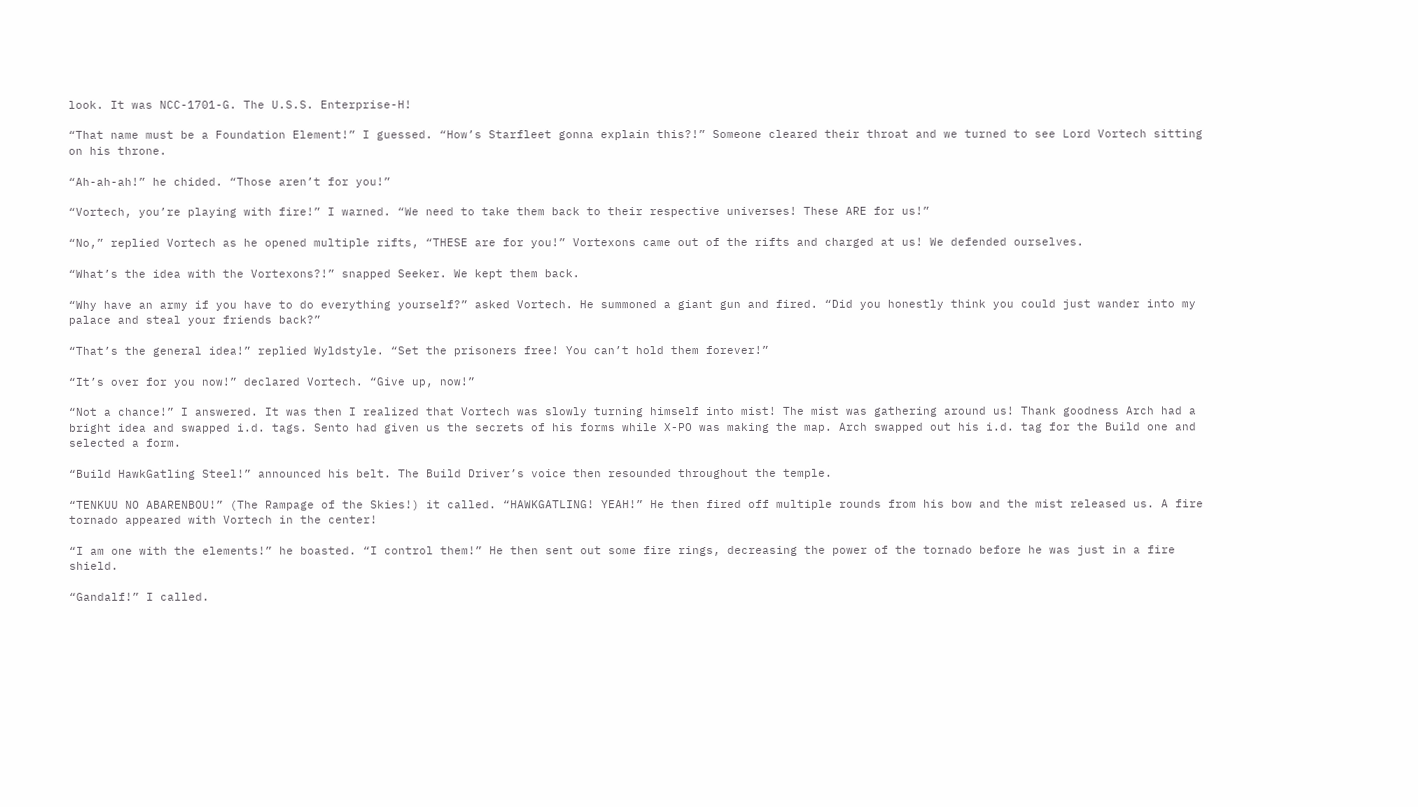look. It was NCC-1701-G. The U.S.S. Enterprise-H!

“That name must be a Foundation Element!” I guessed. “How’s Starfleet gonna explain this?!” Someone cleared their throat and we turned to see Lord Vortech sitting on his throne.

“Ah-ah-ah!” he chided. “Those aren’t for you!”

“Vortech, you’re playing with fire!” I warned. “We need to take them back to their respective universes! These ARE for us!”

“No,” replied Vortech as he opened multiple rifts, “THESE are for you!” Vortexons came out of the rifts and charged at us! We defended ourselves.

“What’s the idea with the Vortexons?!” snapped Seeker. We kept them back.

“Why have an army if you have to do everything yourself?” asked Vortech. He summoned a giant gun and fired. “Did you honestly think you could just wander into my palace and steal your friends back?”

“That’s the general idea!” replied Wyldstyle. “Set the prisoners free! You can’t hold them forever!”

“It’s over for you now!” declared Vortech. “Give up, now!”

“Not a chance!” I answered. It was then I realized that Vortech was slowly turning himself into mist! The mist was gathering around us! Thank goodness Arch had a bright idea and swapped i.d. tags. Sento had given us the secrets of his forms while X-PO was making the map. Arch swapped out his i.d. tag for the Build one and selected a form.

“Build HawkGatling Steel!” announced his belt. The Build Driver’s voice then resounded throughout the temple.

“TENKUU NO ABARENBOU!” (The Rampage of the Skies!) it called. “HAWKGATLING! YEAH!” He then fired off multiple rounds from his bow and the mist released us. A fire tornado appeared with Vortech in the center!

“I am one with the elements!” he boasted. “I control them!” He then sent out some fire rings, decreasing the power of the tornado before he was just in a fire shield.

“Gandalf!” I called.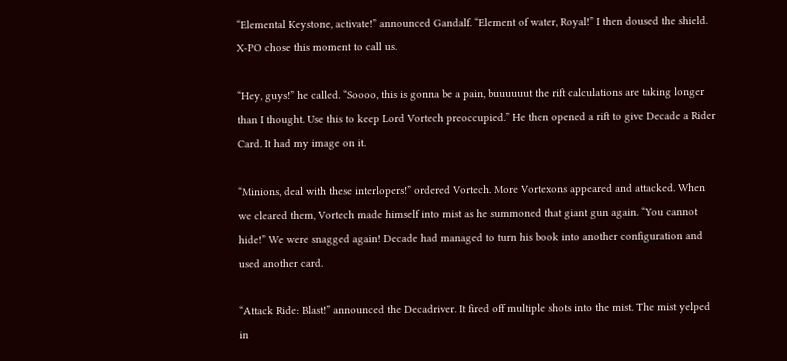“Elemental Keystone, activate!” announced Gandalf. “Element of water, Royal!” I then doused the shield. X-PO chose this moment to call us.

“Hey, guys!” he called. “Soooo, this is gonna be a pain, buuuuuut the rift calculations are taking longer than I thought. Use this to keep Lord Vortech preoccupied.” He then opened a rift to give Decade a Rider Card. It had my image on it.

“Minions, deal with these interlopers!” ordered Vortech. More Vortexons appeared and attacked. When we cleared them, Vortech made himself into mist as he summoned that giant gun again. “You cannot hide!” We were snagged again! Decade had managed to turn his book into another configuration and used another card.

“Attack Ride: Blast!” announced the Decadriver. It fired off multiple shots into the mist. The mist yelped in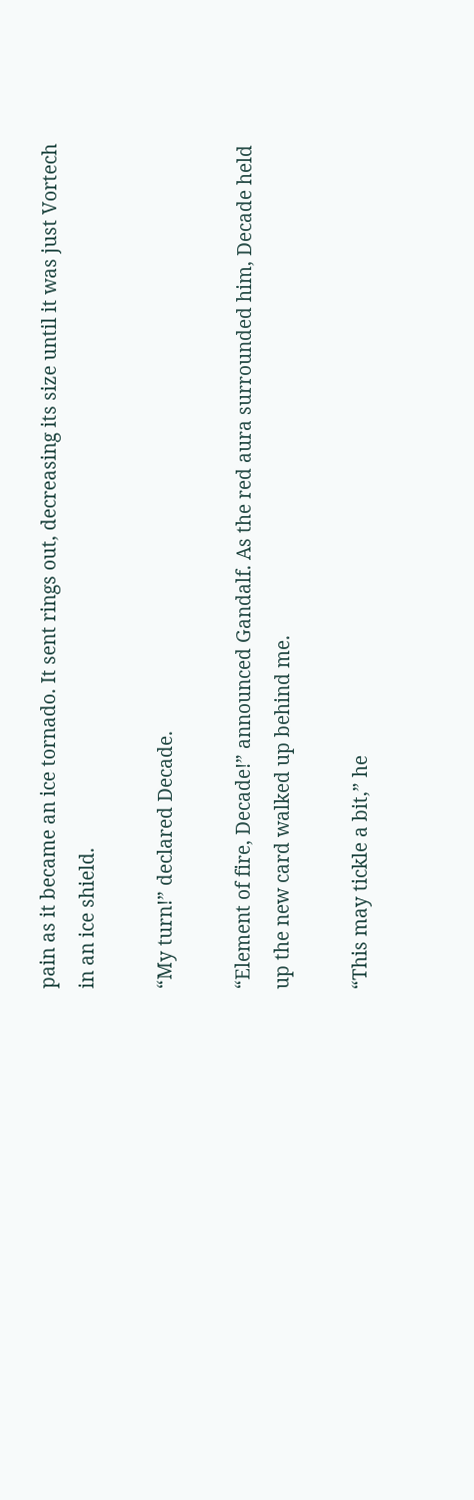pain as it became an ice tornado. It sent rings out, decreasing its size until it was just Vortech in an ice shield.

“My turn!” declared Decade.

“Element of fire, Decade!” announced Gandalf. As the red aura surrounded him, Decade held up the new card walked up behind me.

“This may tickle a bit,” he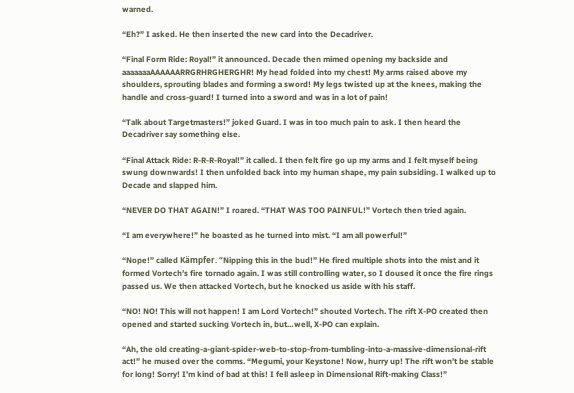warned.

“Eh?” I asked. He then inserted the new card into the Decadriver.

“Final Form Ride: Royal!” it announced. Decade then mimed opening my backside and aaaaaaaAAAAAARRGRHRGHERGHR! My head folded into my chest! My arms raised above my shoulders, sprouting blades and forming a sword! My legs twisted up at the knees, making the handle and cross-guard! I turned into a sword and was in a lot of pain!

“Talk about Targetmasters!” joked Guard. I was in too much pain to ask. I then heard the Decadriver say something else.

“Final Attack Ride: R-R-R-Royal!” it called. I then felt fire go up my arms and I felt myself being swung downwards! I then unfolded back into my human shape, my pain subsiding. I walked up to Decade and slapped him.

“NEVER DO THAT AGAIN!” I roared. “THAT WAS TOO PAINFUL!” Vortech then tried again.

“I am everywhere!” he boasted as he turned into mist. “I am all powerful!”

“Nope!” called Kämpfer. “Nipping this in the bud!” He fired multiple shots into the mist and it formed Vortech’s fire tornado again. I was still controlling water, so I doused it once the fire rings passed us. We then attacked Vortech, but he knocked us aside with his staff.

“NO! NO! This will not happen! I am Lord Vortech!” shouted Vortech. The rift X-PO created then opened and started sucking Vortech in, but…well, X-PO can explain.

“Ah, the old creating-a-giant-spider-web-to-stop-from-tumbling-into-a-massive-dimensional-rift act!” he mused over the comms. “Megumi, your Keystone! Now, hurry up! The rift won’t be stable for long! Sorry! I’m kind of bad at this! I fell asleep in Dimensional Rift-making Class!”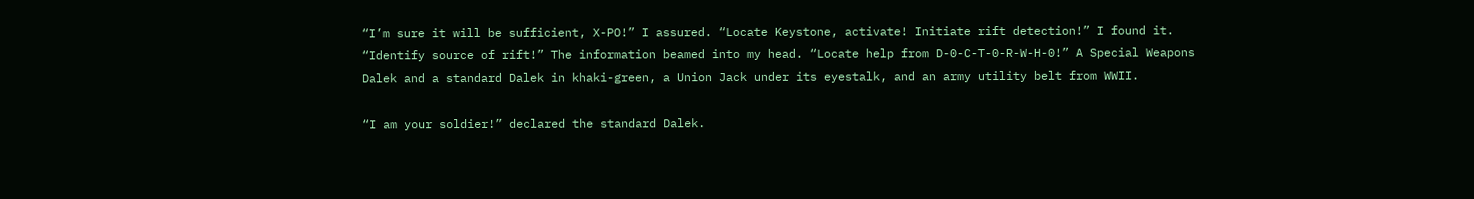“I’m sure it will be sufficient, X-PO!” I assured. “Locate Keystone, activate! Initiate rift detection!” I found it. “Identify source of rift!” The information beamed into my head. “Locate help from D-0-C-T-0-R-W-H-0!” A Special Weapons Dalek and a standard Dalek in khaki-green, a Union Jack under its eyestalk, and an army utility belt from WWII.

“I am your soldier!” declared the standard Dalek.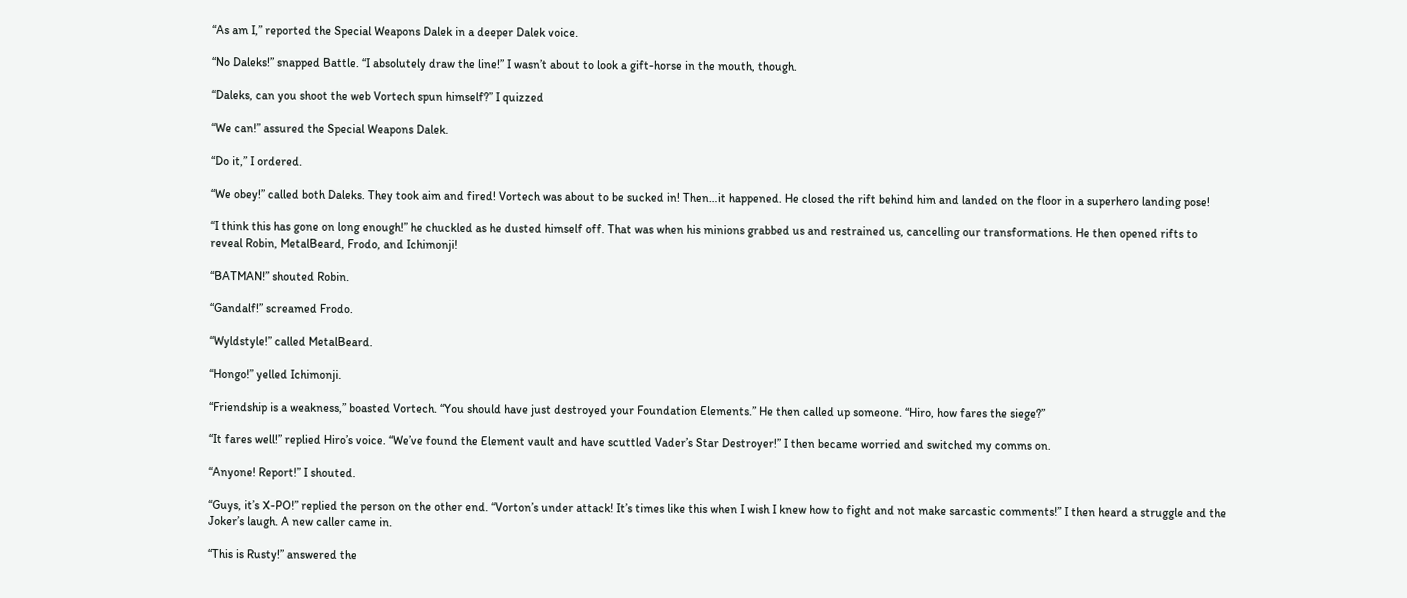“As am I,” reported the Special Weapons Dalek in a deeper Dalek voice.

“No Daleks!” snapped Battle. “I absolutely draw the line!” I wasn’t about to look a gift-horse in the mouth, though.

“Daleks, can you shoot the web Vortech spun himself?” I quizzed

“We can!” assured the Special Weapons Dalek.

“Do it,” I ordered.

“We obey!” called both Daleks. They took aim and fired! Vortech was about to be sucked in! Then…it happened. He closed the rift behind him and landed on the floor in a superhero landing pose!

“I think this has gone on long enough!” he chuckled as he dusted himself off. That was when his minions grabbed us and restrained us, cancelling our transformations. He then opened rifts to reveal Robin, MetalBeard, Frodo, and Ichimonji!

“BATMAN!” shouted Robin.

“Gandalf!” screamed Frodo.

“Wyldstyle!” called MetalBeard.

“Hongo!” yelled Ichimonji.

“Friendship is a weakness,” boasted Vortech. “You should have just destroyed your Foundation Elements.” He then called up someone. “Hiro, how fares the siege?”

“It fares well!” replied Hiro’s voice. “We’ve found the Element vault and have scuttled Vader’s Star Destroyer!” I then became worried and switched my comms on.

“Anyone! Report!” I shouted.

“Guys, it’s X-PO!” replied the person on the other end. “Vorton’s under attack! It’s times like this when I wish I knew how to fight and not make sarcastic comments!” I then heard a struggle and the Joker’s laugh. A new caller came in.

“This is Rusty!” answered the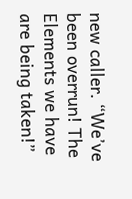new caller. “We’ve been overrun! The Elements we have are being taken!”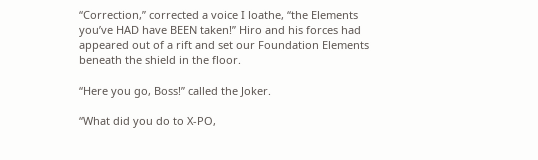“Correction,” corrected a voice I loathe, “the Elements you’ve HAD have BEEN taken!” Hiro and his forces had appeared out of a rift and set our Foundation Elements beneath the shield in the floor.

“Here you go, Boss!” called the Joker.

“What did you do to X-PO,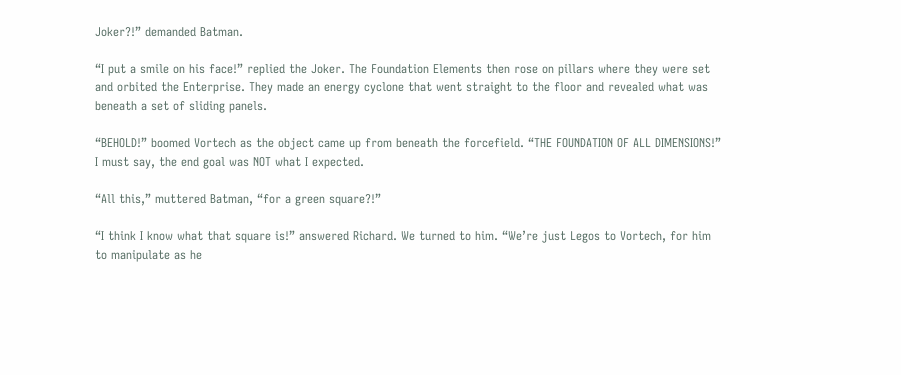Joker?!” demanded Batman.

“I put a smile on his face!” replied the Joker. The Foundation Elements then rose on pillars where they were set and orbited the Enterprise. They made an energy cyclone that went straight to the floor and revealed what was beneath a set of sliding panels.

“BEHOLD!” boomed Vortech as the object came up from beneath the forcefield. “THE FOUNDATION OF ALL DIMENSIONS!” I must say, the end goal was NOT what I expected.

“All this,” muttered Batman, “for a green square?!”

“I think I know what that square is!” answered Richard. We turned to him. “We’re just Legos to Vortech, for him to manipulate as he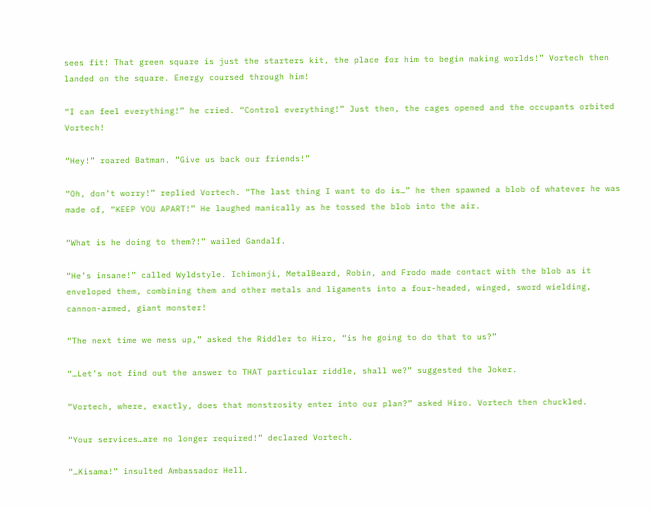sees fit! That green square is just the starters kit, the place for him to begin making worlds!” Vortech then landed on the square. Energy coursed through him!

“I can feel everything!” he cried. “Control everything!” Just then, the cages opened and the occupants orbited Vortech!

“Hey!” roared Batman. “Give us back our friends!”

“Oh, don’t worry!” replied Vortech. “The last thing I want to do is…” he then spawned a blob of whatever he was made of, “KEEP YOU APART!” He laughed manically as he tossed the blob into the air.

“What is he doing to them?!” wailed Gandalf.

“He’s insane!” called Wyldstyle. Ichimonji, MetalBeard, Robin, and Frodo made contact with the blob as it enveloped them, combining them and other metals and ligaments into a four-headed, winged, sword wielding, cannon-armed, giant monster!

“The next time we mess up,” asked the Riddler to Hiro, “is he going to do that to us?”

“…Let’s not find out the answer to THAT particular riddle, shall we?” suggested the Joker.

“Vortech, where, exactly, does that monstrosity enter into our plan?” asked Hiro. Vortech then chuckled.

“Your services…are no longer required!” declared Vortech.

“…Kisama!” insulted Ambassador Hell.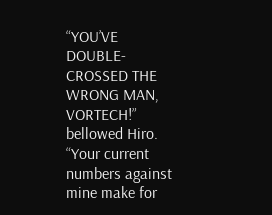“YOU’VE DOUBLE-CROSSED THE WRONG MAN, VORTECH!” bellowed Hiro. “Your current numbers against mine make for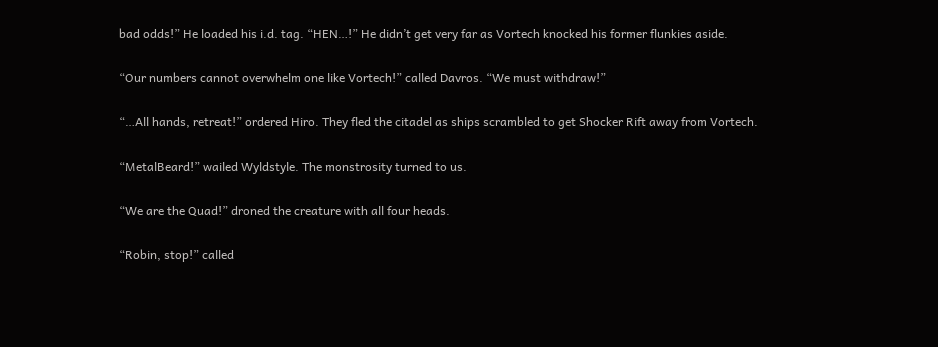bad odds!” He loaded his i.d. tag. “HEN…!” He didn’t get very far as Vortech knocked his former flunkies aside.

“Our numbers cannot overwhelm one like Vortech!” called Davros. “We must withdraw!”

“…All hands, retreat!” ordered Hiro. They fled the citadel as ships scrambled to get Shocker Rift away from Vortech.

“MetalBeard!” wailed Wyldstyle. The monstrosity turned to us.

“We are the Quad!” droned the creature with all four heads.

“Robin, stop!” called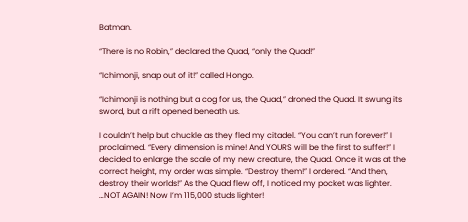Batman.

“There is no Robin,” declared the Quad, “only the Quad!”

“Ichimonji, snap out of it!” called Hongo.

“Ichimonji is nothing but a cog for us, the Quad,” droned the Quad. It swung its sword, but a rift opened beneath us.

I couldn’t help but chuckle as they fled my citadel. “You can’t run forever!” I proclaimed. “Every dimension is mine! And YOURS will be the first to suffer!” I decided to enlarge the scale of my new creature, the Quad. Once it was at the correct height, my order was simple. “Destroy them!” I ordered. “And then, destroy their worlds!” As the Quad flew off, I noticed my pocket was lighter. …NOT AGAIN! Now I’m 115,000 studs lighter!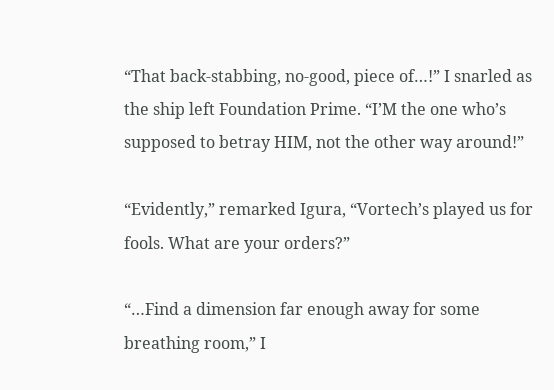“That back-stabbing, no-good, piece of…!” I snarled as the ship left Foundation Prime. “I’M the one who’s supposed to betray HIM, not the other way around!”

“Evidently,” remarked Igura, “Vortech’s played us for fools. What are your orders?”

“…Find a dimension far enough away for some breathing room,” I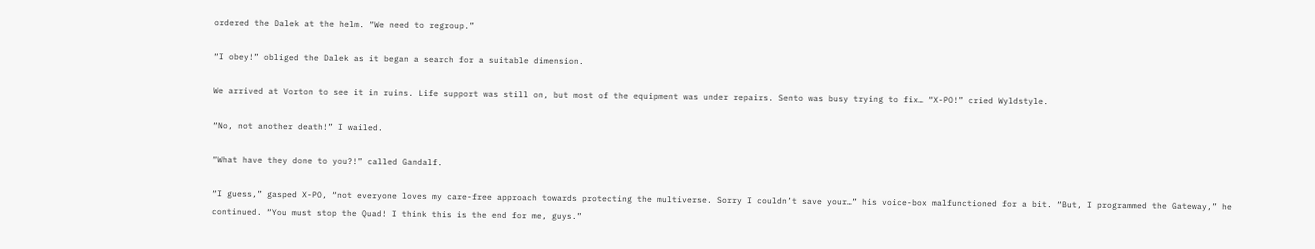ordered the Dalek at the helm. “We need to regroup.”

“I obey!” obliged the Dalek as it began a search for a suitable dimension.

We arrived at Vorton to see it in ruins. Life support was still on, but most of the equipment was under repairs. Sento was busy trying to fix… “X-PO!” cried Wyldstyle.

“No, not another death!” I wailed.

“What have they done to you?!” called Gandalf.

“I guess,” gasped X-PO, “not everyone loves my care-free approach towards protecting the multiverse. Sorry I couldn’t save your…” his voice-box malfunctioned for a bit. “But, I programmed the Gateway,” he continued. “You must stop the Quad! I think this is the end for me, guys.”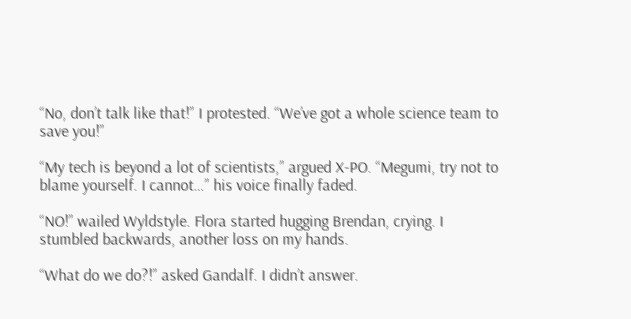“No, don’t talk like that!” I protested. “We’ve got a whole science team to save you!”

“My tech is beyond a lot of scientists,” argued X-PO. “Megumi, try not to blame yourself. I cannot…” his voice finally faded.

“NO!” wailed Wyldstyle. Flora started hugging Brendan, crying. I stumbled backwards, another loss on my hands.

“What do we do?!” asked Gandalf. I didn’t answer.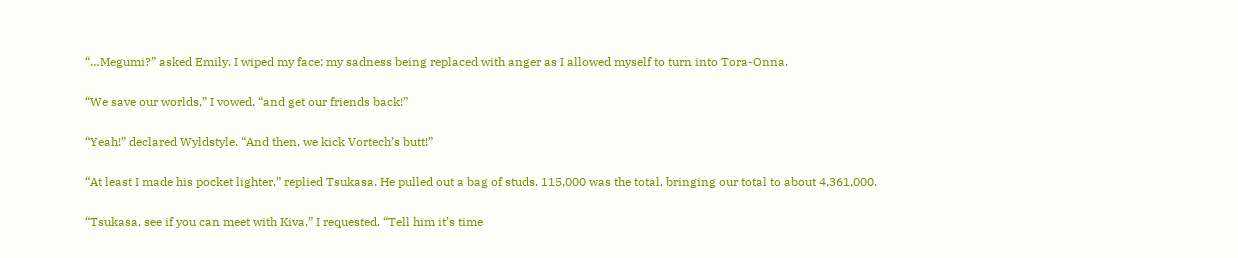“…Megumi?” asked Emily. I wiped my face; my sadness being replaced with anger as I allowed myself to turn into Tora-Onna.

“We save our worlds,” I vowed, “and get our friends back!”

“Yeah!” declared Wyldstyle. “And then, we kick Vortech’s butt!”

“At least I made his pocket lighter,” replied Tsukasa. He pulled out a bag of studs. 115,000 was the total, bringing our total to about 4,361,000.

“Tsukasa, see if you can meet with Kiva,” I requested. “Tell him it’s time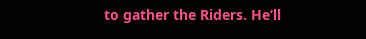to gather the Riders. He’ll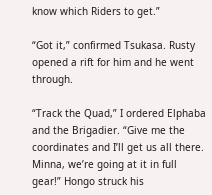know which Riders to get.”

“Got it,” confirmed Tsukasa. Rusty opened a rift for him and he went through.

“Track the Quad,” I ordered Elphaba and the Brigadier. “Give me the coordinates and I’ll get us all there. Minna, we’re going at it in full gear!” Hongo struck his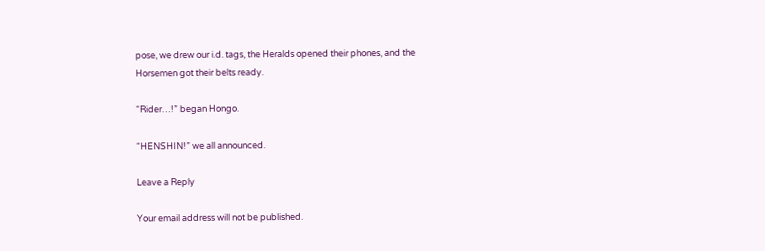pose, we drew our i.d. tags, the Heralds opened their phones, and the Horsemen got their belts ready.

“Rider…!” began Hongo.

“HENSHIN!” we all announced.

Leave a Reply

Your email address will not be published.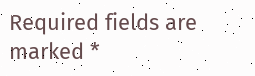Required fields are marked *